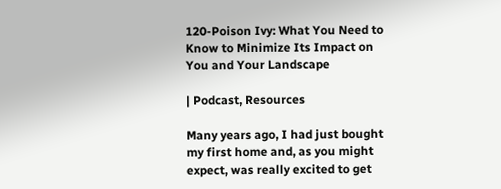120-Poison Ivy: What You Need to Know to Minimize Its Impact on You and Your Landscape

| Podcast, Resources

Many years ago, I had just bought my first home and, as you might expect, was really excited to get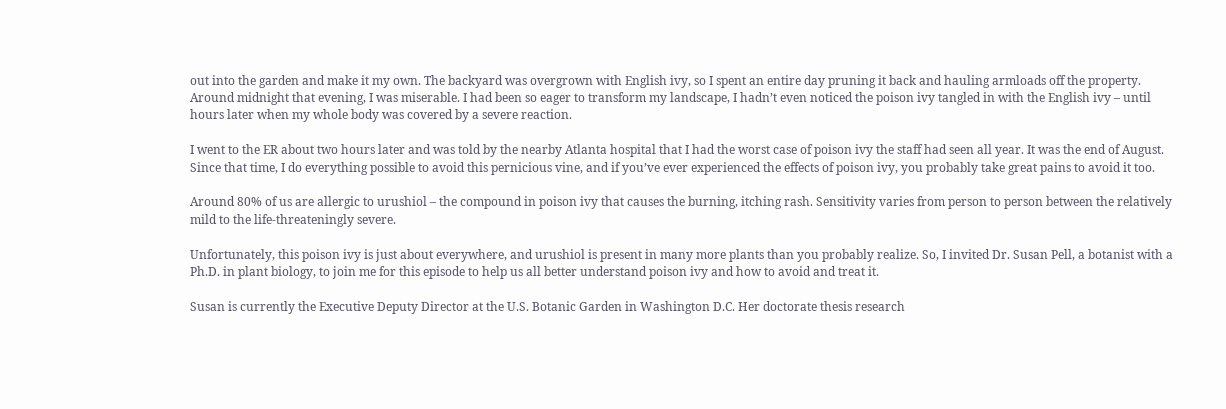out into the garden and make it my own. The backyard was overgrown with English ivy, so I spent an entire day pruning it back and hauling armloads off the property. Around midnight that evening, I was miserable. I had been so eager to transform my landscape, I hadn’t even noticed the poison ivy tangled in with the English ivy – until hours later when my whole body was covered by a severe reaction.

I went to the ER about two hours later and was told by the nearby Atlanta hospital that I had the worst case of poison ivy the staff had seen all year. It was the end of August. Since that time, I do everything possible to avoid this pernicious vine, and if you’ve ever experienced the effects of poison ivy, you probably take great pains to avoid it too.

Around 80% of us are allergic to urushiol – the compound in poison ivy that causes the burning, itching rash. Sensitivity varies from person to person between the relatively mild to the life-threateningly severe.

Unfortunately, this poison ivy is just about everywhere, and urushiol is present in many more plants than you probably realize. So, I invited Dr. Susan Pell, a botanist with a Ph.D. in plant biology, to join me for this episode to help us all better understand poison ivy and how to avoid and treat it.

Susan is currently the Executive Deputy Director at the U.S. Botanic Garden in Washington D.C. Her doctorate thesis research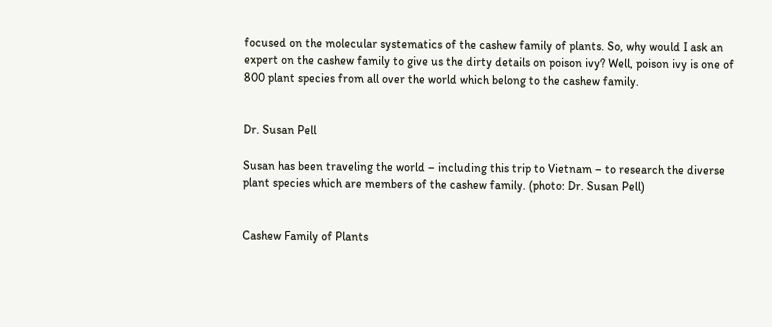focused on the molecular systematics of the cashew family of plants. So, why would I ask an expert on the cashew family to give us the dirty details on poison ivy? Well, poison ivy is one of 800 plant species from all over the world which belong to the cashew family.


Dr. Susan Pell

Susan has been traveling the world – including this trip to Vietnam – to research the diverse plant species which are members of the cashew family. (photo: Dr. Susan Pell)


Cashew Family of Plants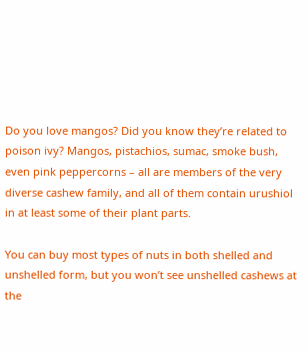Do you love mangos? Did you know they’re related to poison ivy? Mangos, pistachios, sumac, smoke bush, even pink peppercorns – all are members of the very diverse cashew family, and all of them contain urushiol in at least some of their plant parts.

You can buy most types of nuts in both shelled and unshelled form, but you won’t see unshelled cashews at the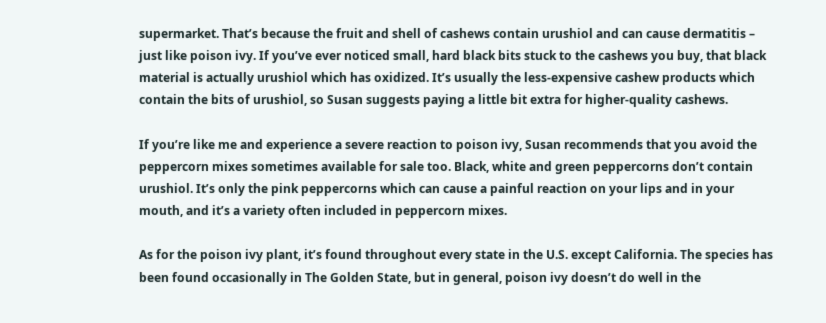supermarket. That’s because the fruit and shell of cashews contain urushiol and can cause dermatitis – just like poison ivy. If you’ve ever noticed small, hard black bits stuck to the cashews you buy, that black material is actually urushiol which has oxidized. It’s usually the less-expensive cashew products which contain the bits of urushiol, so Susan suggests paying a little bit extra for higher-quality cashews.

If you’re like me and experience a severe reaction to poison ivy, Susan recommends that you avoid the peppercorn mixes sometimes available for sale too. Black, white and green peppercorns don’t contain urushiol. It’s only the pink peppercorns which can cause a painful reaction on your lips and in your mouth, and it’s a variety often included in peppercorn mixes.

As for the poison ivy plant, it’s found throughout every state in the U.S. except California. The species has been found occasionally in The Golden State, but in general, poison ivy doesn’t do well in the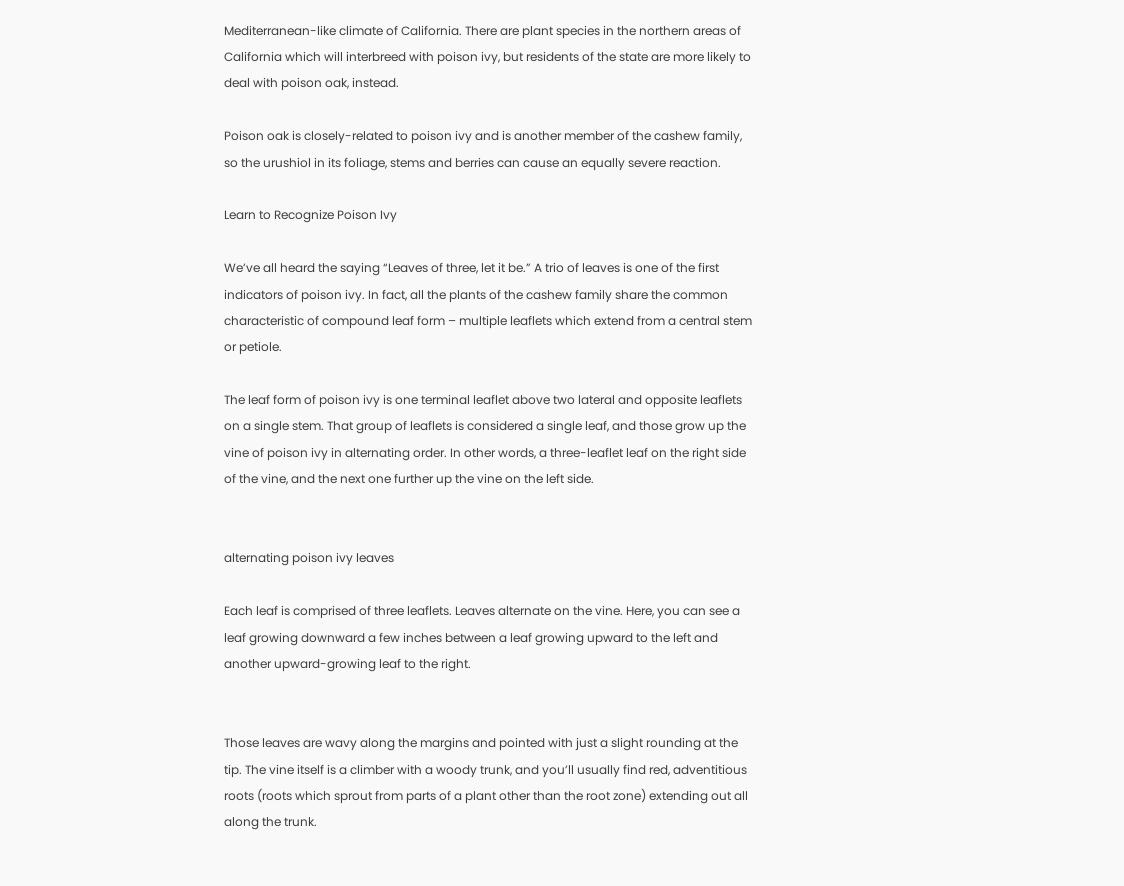Mediterranean-like climate of California. There are plant species in the northern areas of California which will interbreed with poison ivy, but residents of the state are more likely to deal with poison oak, instead.

Poison oak is closely-related to poison ivy and is another member of the cashew family, so the urushiol in its foliage, stems and berries can cause an equally severe reaction.

Learn to Recognize Poison Ivy

We’ve all heard the saying “Leaves of three, let it be.” A trio of leaves is one of the first indicators of poison ivy. In fact, all the plants of the cashew family share the common characteristic of compound leaf form – multiple leaflets which extend from a central stem or petiole.

The leaf form of poison ivy is one terminal leaflet above two lateral and opposite leaflets on a single stem. That group of leaflets is considered a single leaf, and those grow up the vine of poison ivy in alternating order. In other words, a three-leaflet leaf on the right side of the vine, and the next one further up the vine on the left side.


alternating poison ivy leaves

Each leaf is comprised of three leaflets. Leaves alternate on the vine. Here, you can see a leaf growing downward a few inches between a leaf growing upward to the left and another upward-growing leaf to the right.


Those leaves are wavy along the margins and pointed with just a slight rounding at the tip. The vine itself is a climber with a woody trunk, and you’ll usually find red, adventitious roots (roots which sprout from parts of a plant other than the root zone) extending out all along the trunk.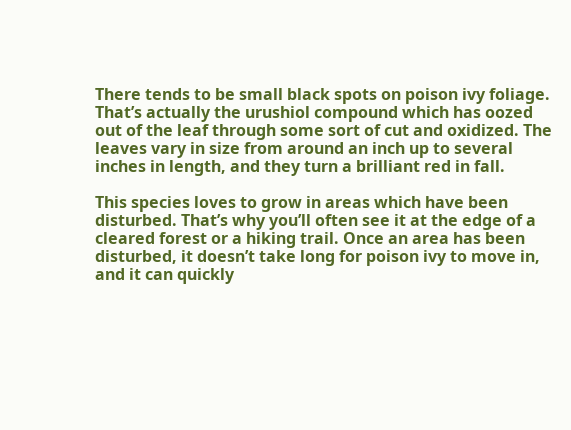There tends to be small black spots on poison ivy foliage. That’s actually the urushiol compound which has oozed out of the leaf through some sort of cut and oxidized. The leaves vary in size from around an inch up to several inches in length, and they turn a brilliant red in fall.

This species loves to grow in areas which have been disturbed. That’s why you’ll often see it at the edge of a cleared forest or a hiking trail. Once an area has been disturbed, it doesn’t take long for poison ivy to move in, and it can quickly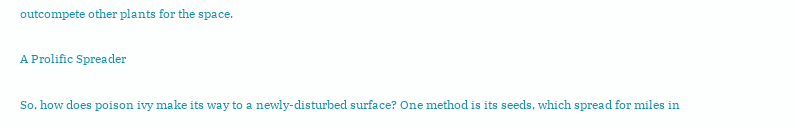outcompete other plants for the space.

A Prolific Spreader

So, how does poison ivy make its way to a newly-disturbed surface? One method is its seeds, which spread for miles in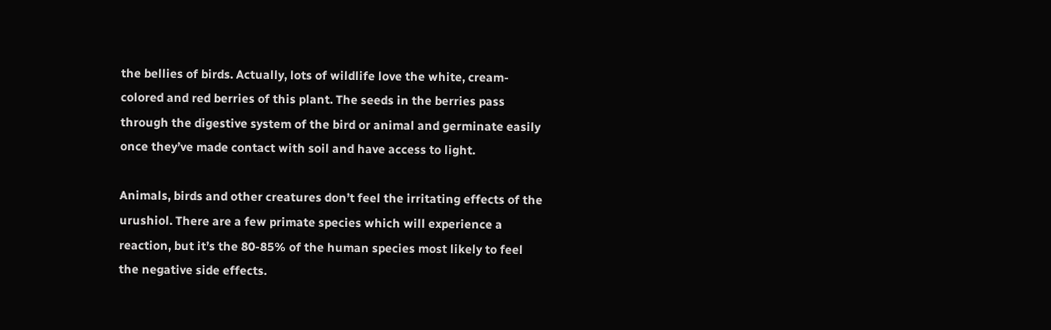the bellies of birds. Actually, lots of wildlife love the white, cream-colored and red berries of this plant. The seeds in the berries pass through the digestive system of the bird or animal and germinate easily once they’ve made contact with soil and have access to light.

Animals, birds and other creatures don’t feel the irritating effects of the urushiol. There are a few primate species which will experience a reaction, but it’s the 80-85% of the human species most likely to feel the negative side effects.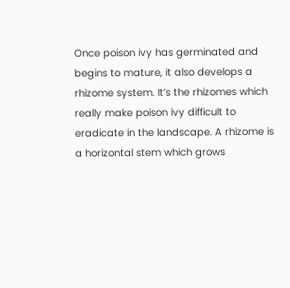Once poison ivy has germinated and begins to mature, it also develops a rhizome system. It’s the rhizomes which really make poison ivy difficult to eradicate in the landscape. A rhizome is a horizontal stem which grows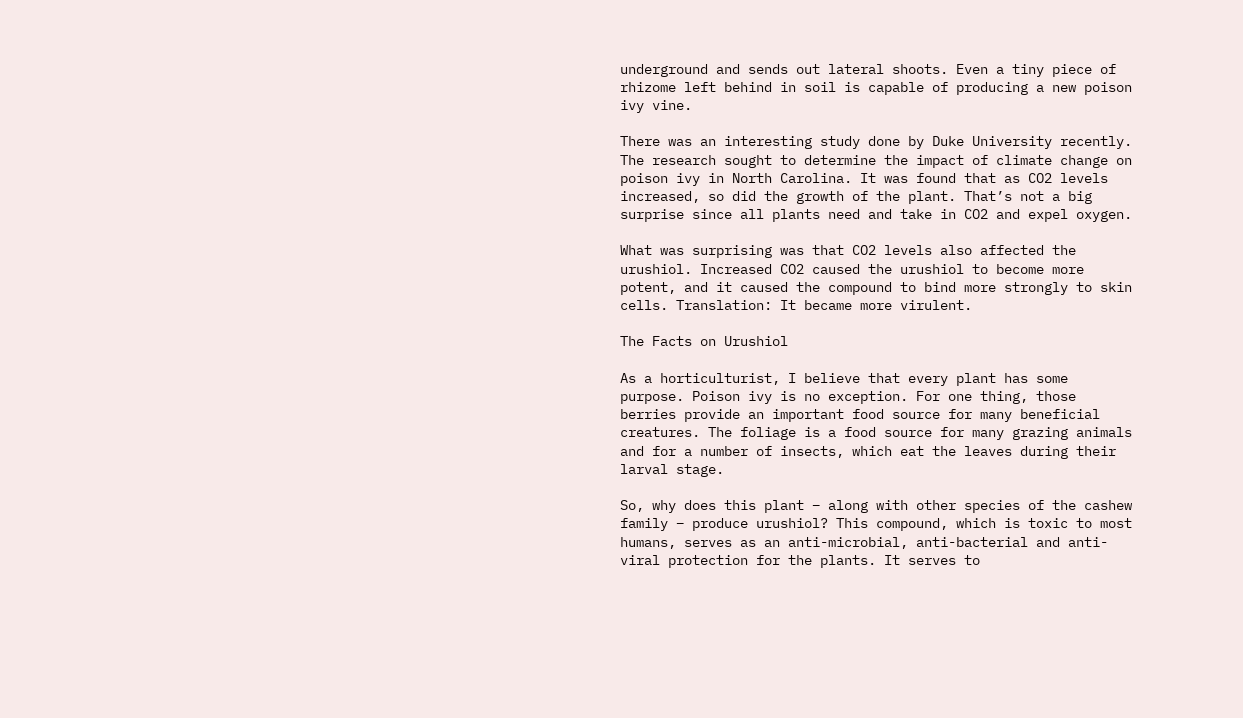underground and sends out lateral shoots. Even a tiny piece of rhizome left behind in soil is capable of producing a new poison ivy vine.

There was an interesting study done by Duke University recently. The research sought to determine the impact of climate change on poison ivy in North Carolina. It was found that as CO2 levels increased, so did the growth of the plant. That’s not a big surprise since all plants need and take in CO2 and expel oxygen.

What was surprising was that CO2 levels also affected the urushiol. Increased CO2 caused the urushiol to become more potent, and it caused the compound to bind more strongly to skin cells. Translation: It became more virulent.

The Facts on Urushiol

As a horticulturist, I believe that every plant has some purpose. Poison ivy is no exception. For one thing, those berries provide an important food source for many beneficial creatures. The foliage is a food source for many grazing animals and for a number of insects, which eat the leaves during their larval stage.

So, why does this plant – along with other species of the cashew family – produce urushiol? This compound, which is toxic to most humans, serves as an anti-microbial, anti-bacterial and anti-viral protection for the plants. It serves to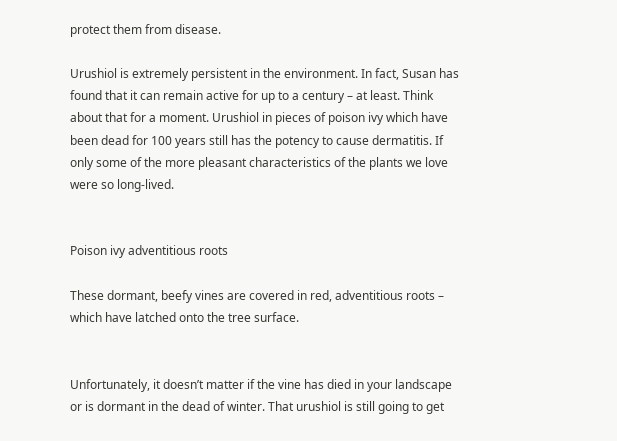protect them from disease.

Urushiol is extremely persistent in the environment. In fact, Susan has found that it can remain active for up to a century – at least. Think about that for a moment. Urushiol in pieces of poison ivy which have been dead for 100 years still has the potency to cause dermatitis. If only some of the more pleasant characteristics of the plants we love were so long-lived.


Poison ivy adventitious roots

These dormant, beefy vines are covered in red, adventitious roots – which have latched onto the tree surface.


Unfortunately, it doesn’t matter if the vine has died in your landscape or is dormant in the dead of winter. That urushiol is still going to get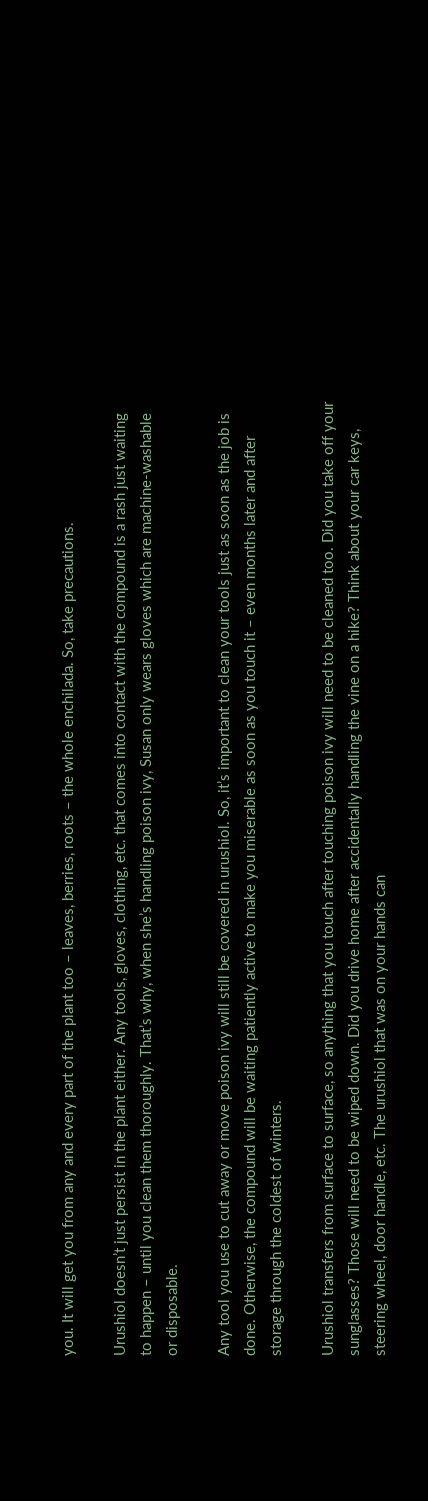you. It will get you from any and every part of the plant too – leaves, berries, roots – the whole enchilada. So, take precautions.

Urushiol doesn’t just persist in the plant either. Any tools, gloves, clothing, etc. that comes into contact with the compound is a rash just waiting to happen – until you clean them thoroughly. That’s why, when she’s handling poison ivy, Susan only wears gloves which are machine-washable or disposable.

Any tool you use to cut away or move poison ivy will still be covered in urushiol. So, it’s important to clean your tools just as soon as the job is done. Otherwise, the compound will be waiting patiently active to make you miserable as soon as you touch it – even months later and after storage through the coldest of winters.

Urushiol transfers from surface to surface, so anything that you touch after touching poison ivy will need to be cleaned too. Did you take off your sunglasses? Those will need to be wiped down. Did you drive home after accidentally handling the vine on a hike? Think about your car keys, steering wheel, door handle, etc. The urushiol that was on your hands can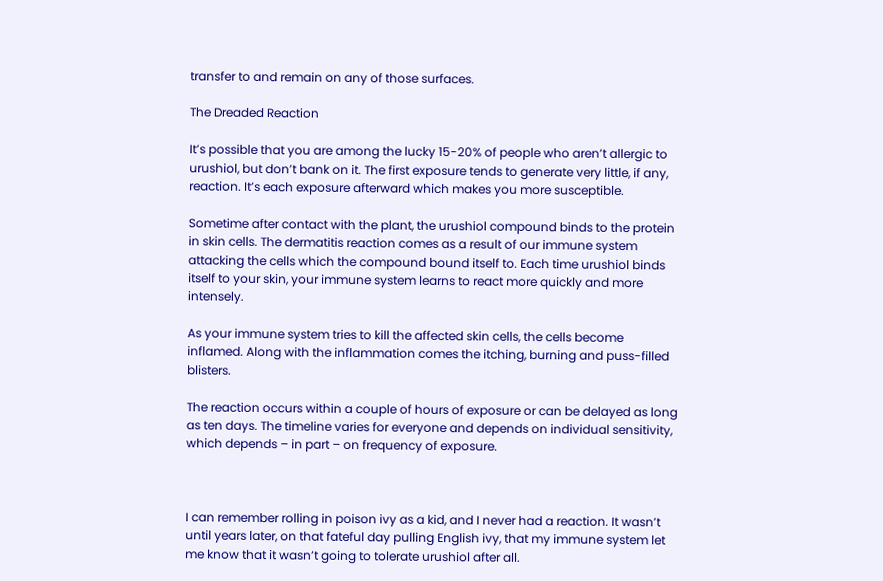transfer to and remain on any of those surfaces.

The Dreaded Reaction

It’s possible that you are among the lucky 15-20% of people who aren’t allergic to urushiol, but don’t bank on it. The first exposure tends to generate very little, if any, reaction. It’s each exposure afterward which makes you more susceptible.

Sometime after contact with the plant, the urushiol compound binds to the protein in skin cells. The dermatitis reaction comes as a result of our immune system attacking the cells which the compound bound itself to. Each time urushiol binds itself to your skin, your immune system learns to react more quickly and more intensely.

As your immune system tries to kill the affected skin cells, the cells become inflamed. Along with the inflammation comes the itching, burning and puss-filled blisters.

The reaction occurs within a couple of hours of exposure or can be delayed as long as ten days. The timeline varies for everyone and depends on individual sensitivity, which depends – in part – on frequency of exposure.



I can remember rolling in poison ivy as a kid, and I never had a reaction. It wasn’t until years later, on that fateful day pulling English ivy, that my immune system let me know that it wasn’t going to tolerate urushiol after all.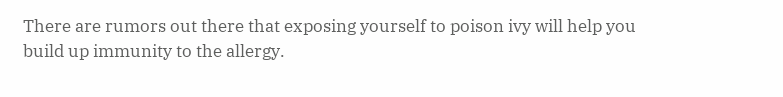There are rumors out there that exposing yourself to poison ivy will help you build up immunity to the allergy.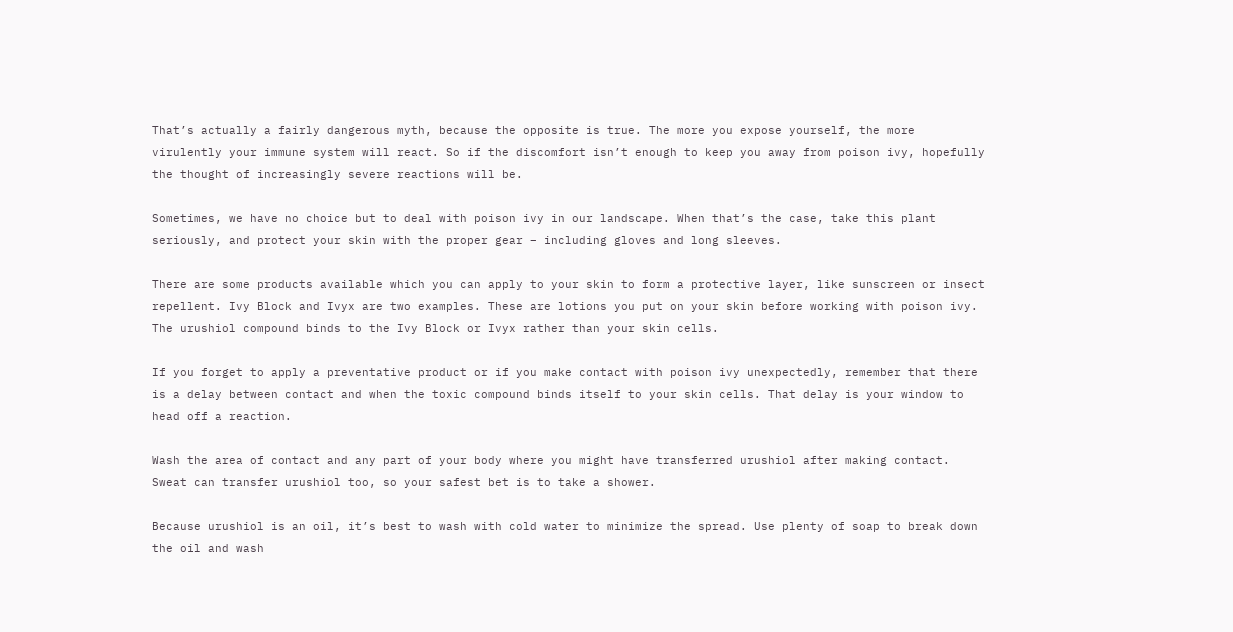That’s actually a fairly dangerous myth, because the opposite is true. The more you expose yourself, the more virulently your immune system will react. So if the discomfort isn’t enough to keep you away from poison ivy, hopefully the thought of increasingly severe reactions will be.

Sometimes, we have no choice but to deal with poison ivy in our landscape. When that’s the case, take this plant seriously, and protect your skin with the proper gear – including gloves and long sleeves.

There are some products available which you can apply to your skin to form a protective layer, like sunscreen or insect repellent. Ivy Block and Ivyx are two examples. These are lotions you put on your skin before working with poison ivy. The urushiol compound binds to the Ivy Block or Ivyx rather than your skin cells.

If you forget to apply a preventative product or if you make contact with poison ivy unexpectedly, remember that there is a delay between contact and when the toxic compound binds itself to your skin cells. That delay is your window to head off a reaction.

Wash the area of contact and any part of your body where you might have transferred urushiol after making contact. Sweat can transfer urushiol too, so your safest bet is to take a shower.

Because urushiol is an oil, it’s best to wash with cold water to minimize the spread. Use plenty of soap to break down the oil and wash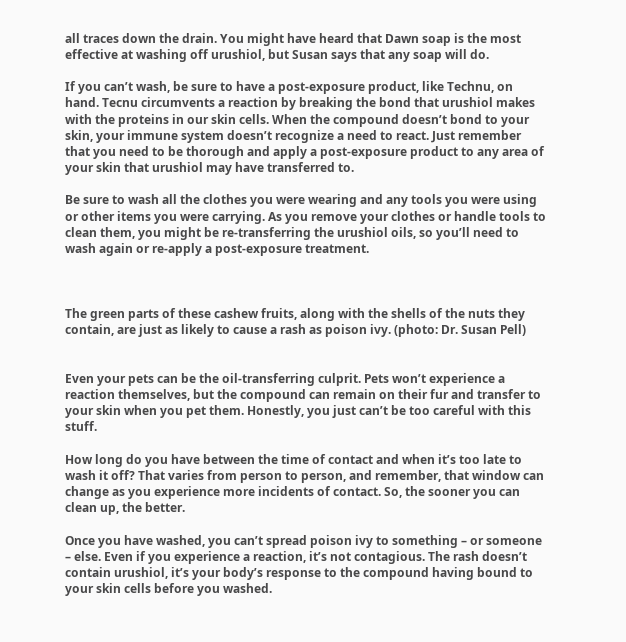all traces down the drain. You might have heard that Dawn soap is the most effective at washing off urushiol, but Susan says that any soap will do.

If you can’t wash, be sure to have a post-exposure product, like Technu, on hand. Tecnu circumvents a reaction by breaking the bond that urushiol makes with the proteins in our skin cells. When the compound doesn’t bond to your skin, your immune system doesn’t recognize a need to react. Just remember that you need to be thorough and apply a post-exposure product to any area of your skin that urushiol may have transferred to.

Be sure to wash all the clothes you were wearing and any tools you were using or other items you were carrying. As you remove your clothes or handle tools to clean them, you might be re-transferring the urushiol oils, so you’ll need to wash again or re-apply a post-exposure treatment.



The green parts of these cashew fruits, along with the shells of the nuts they contain, are just as likely to cause a rash as poison ivy. (photo: Dr. Susan Pell)


Even your pets can be the oil-transferring culprit. Pets won’t experience a reaction themselves, but the compound can remain on their fur and transfer to your skin when you pet them. Honestly, you just can’t be too careful with this stuff.

How long do you have between the time of contact and when it’s too late to wash it off? That varies from person to person, and remember, that window can change as you experience more incidents of contact. So, the sooner you can clean up, the better.

Once you have washed, you can’t spread poison ivy to something – or someone – else. Even if you experience a reaction, it’s not contagious. The rash doesn’t contain urushiol, it’s your body’s response to the compound having bound to your skin cells before you washed.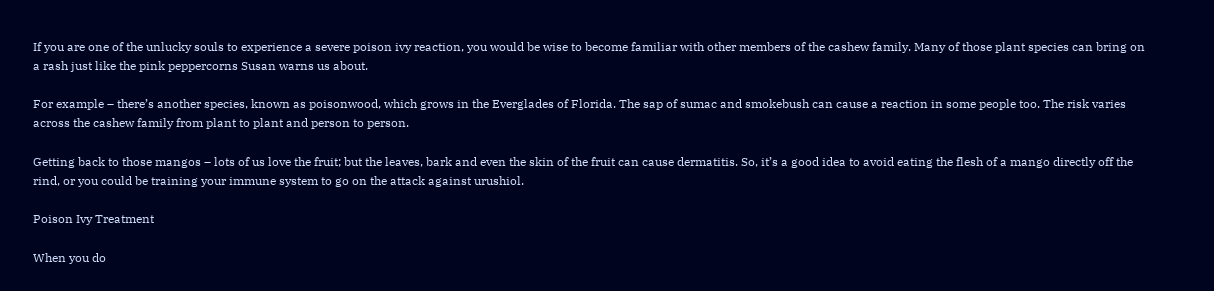If you are one of the unlucky souls to experience a severe poison ivy reaction, you would be wise to become familiar with other members of the cashew family. Many of those plant species can bring on a rash just like the pink peppercorns Susan warns us about.

For example – there’s another species, known as poisonwood, which grows in the Everglades of Florida. The sap of sumac and smokebush can cause a reaction in some people too. The risk varies across the cashew family from plant to plant and person to person.

Getting back to those mangos – lots of us love the fruit; but the leaves, bark and even the skin of the fruit can cause dermatitis. So, it’s a good idea to avoid eating the flesh of a mango directly off the rind, or you could be training your immune system to go on the attack against urushiol.

Poison Ivy Treatment

When you do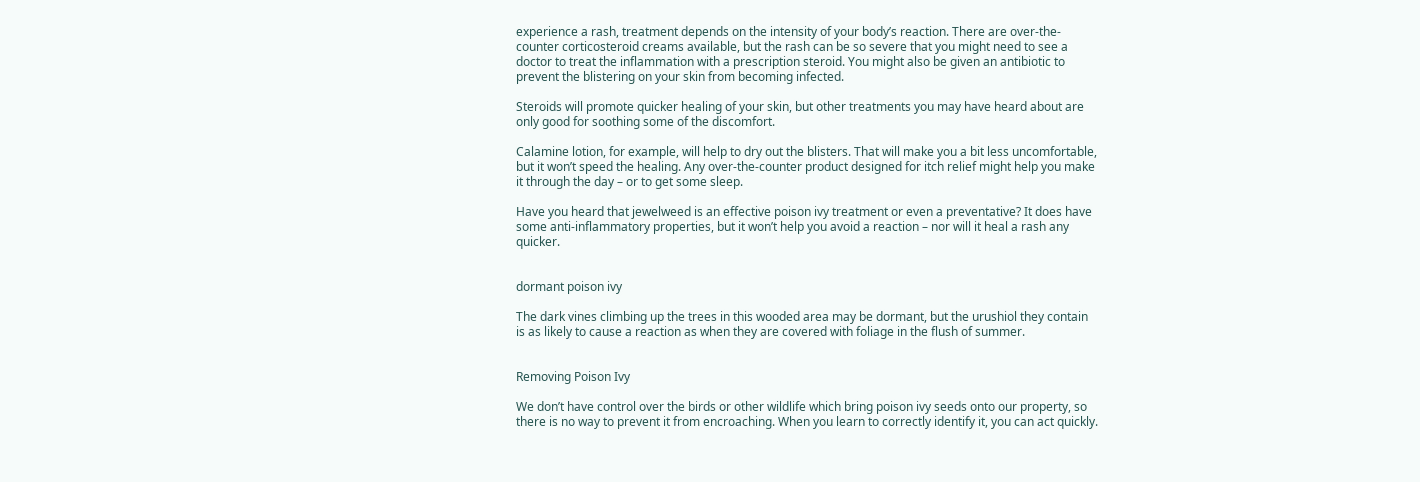experience a rash, treatment depends on the intensity of your body’s reaction. There are over-the-counter corticosteroid creams available, but the rash can be so severe that you might need to see a doctor to treat the inflammation with a prescription steroid. You might also be given an antibiotic to prevent the blistering on your skin from becoming infected.

Steroids will promote quicker healing of your skin, but other treatments you may have heard about are only good for soothing some of the discomfort.

Calamine lotion, for example, will help to dry out the blisters. That will make you a bit less uncomfortable, but it won’t speed the healing. Any over-the-counter product designed for itch relief might help you make it through the day – or to get some sleep.

Have you heard that jewelweed is an effective poison ivy treatment or even a preventative? It does have some anti-inflammatory properties, but it won’t help you avoid a reaction – nor will it heal a rash any quicker.


dormant poison ivy

The dark vines climbing up the trees in this wooded area may be dormant, but the urushiol they contain is as likely to cause a reaction as when they are covered with foliage in the flush of summer.


Removing Poison Ivy

We don’t have control over the birds or other wildlife which bring poison ivy seeds onto our property, so there is no way to prevent it from encroaching. When you learn to correctly identify it, you can act quickly.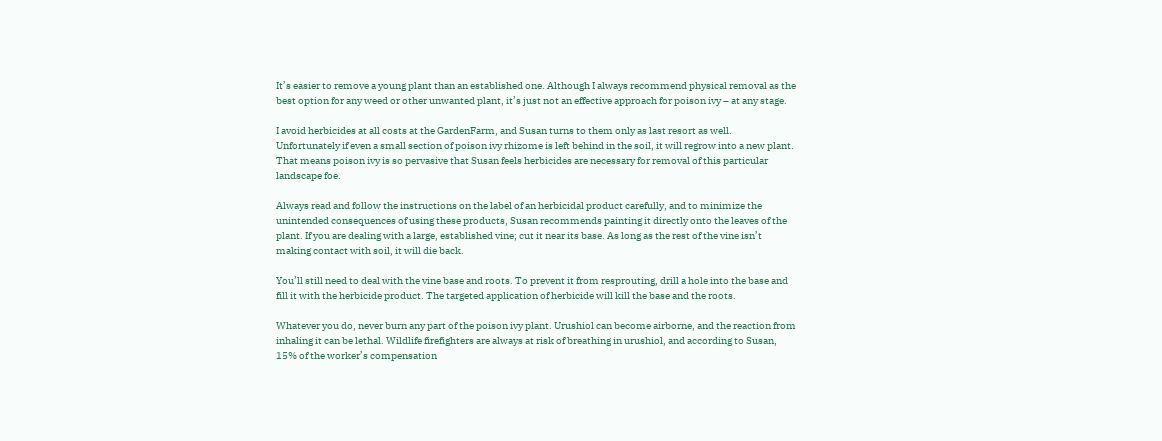It’s easier to remove a young plant than an established one. Although I always recommend physical removal as the best option for any weed or other unwanted plant, it’s just not an effective approach for poison ivy – at any stage.

I avoid herbicides at all costs at the GardenFarm, and Susan turns to them only as last resort as well. Unfortunately if even a small section of poison ivy rhizome is left behind in the soil, it will regrow into a new plant. That means poison ivy is so pervasive that Susan feels herbicides are necessary for removal of this particular landscape foe.

Always read and follow the instructions on the label of an herbicidal product carefully, and to minimize the unintended consequences of using these products, Susan recommends painting it directly onto the leaves of the plant. If you are dealing with a large, established vine; cut it near its base. As long as the rest of the vine isn’t making contact with soil, it will die back.

You’ll still need to deal with the vine base and roots. To prevent it from resprouting, drill a hole into the base and fill it with the herbicide product. The targeted application of herbicide will kill the base and the roots.

Whatever you do, never burn any part of the poison ivy plant. Urushiol can become airborne, and the reaction from inhaling it can be lethal. Wildlife firefighters are always at risk of breathing in urushiol, and according to Susan, 15% of the worker’s compensation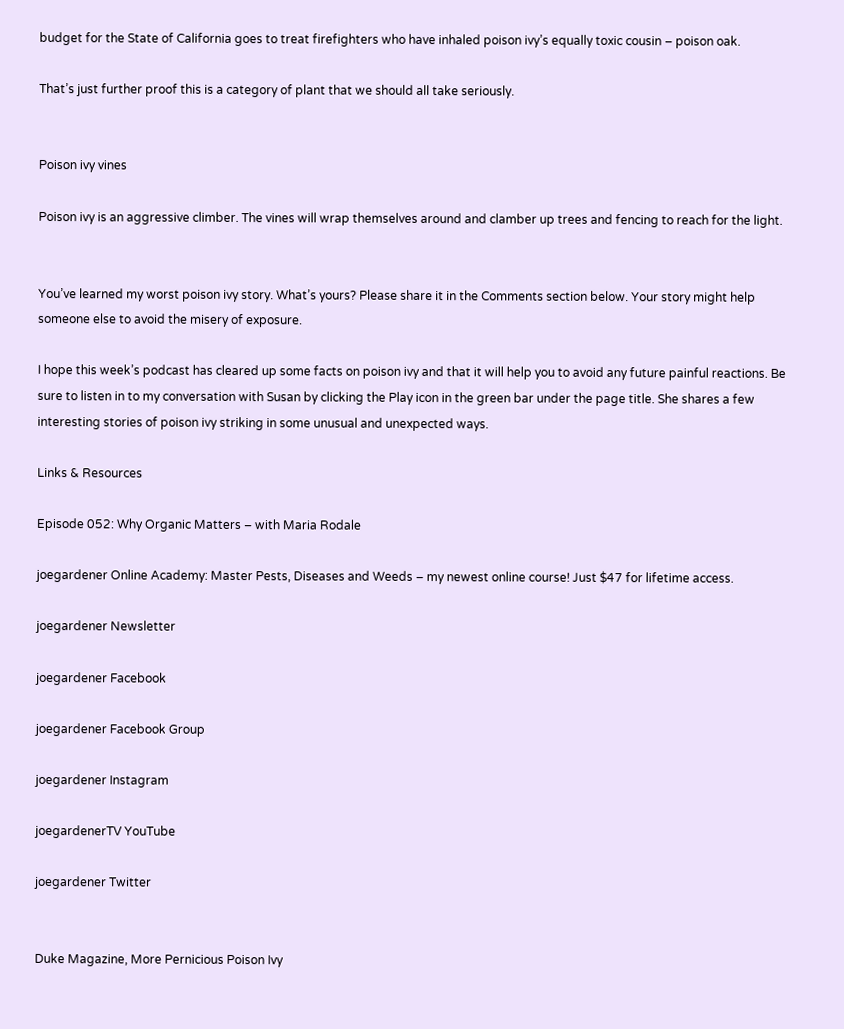budget for the State of California goes to treat firefighters who have inhaled poison ivy’s equally toxic cousin – poison oak.

That’s just further proof this is a category of plant that we should all take seriously.


Poison ivy vines

Poison ivy is an aggressive climber. The vines will wrap themselves around and clamber up trees and fencing to reach for the light.


You’ve learned my worst poison ivy story. What’s yours? Please share it in the Comments section below. Your story might help someone else to avoid the misery of exposure.

I hope this week’s podcast has cleared up some facts on poison ivy and that it will help you to avoid any future painful reactions. Be sure to listen in to my conversation with Susan by clicking the Play icon in the green bar under the page title. She shares a few interesting stories of poison ivy striking in some unusual and unexpected ways.

Links & Resources

Episode 052: Why Organic Matters – with Maria Rodale

joegardener Online Academy: Master Pests, Diseases and Weeds – my newest online course! Just $47 for lifetime access.

joegardener Newsletter

joegardener Facebook

joegardener Facebook Group

joegardener Instagram

joegardenerTV YouTube

joegardener Twitter


Duke Magazine, More Pernicious Poison Ivy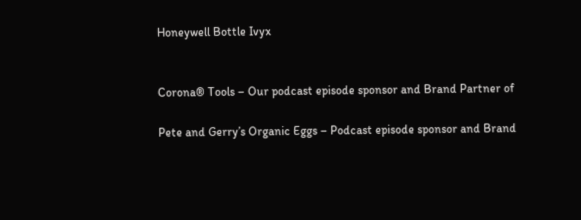Honeywell Bottle Ivyx


Corona® Tools – Our podcast episode sponsor and Brand Partner of

Pete and Gerry’s Organic Eggs – Podcast episode sponsor and Brand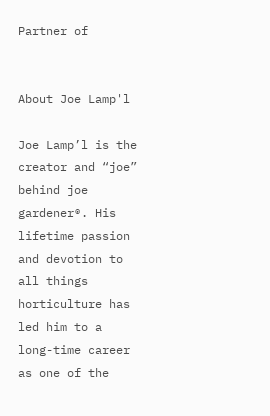Partner of


About Joe Lamp'l

Joe Lamp’l is the creator and “joe” behind joe gardener®. His lifetime passion and devotion to all things horticulture has led him to a long-time career as one of the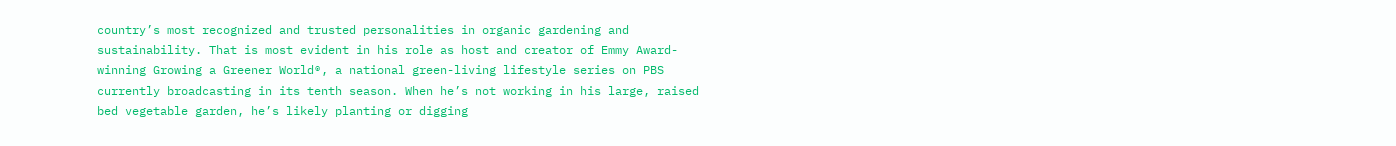country’s most recognized and trusted personalities in organic gardening and sustainability. That is most evident in his role as host and creator of Emmy Award-winning Growing a Greener World®, a national green-living lifestyle series on PBS currently broadcasting in its tenth season. When he’s not working in his large, raised bed vegetable garden, he’s likely planting or digging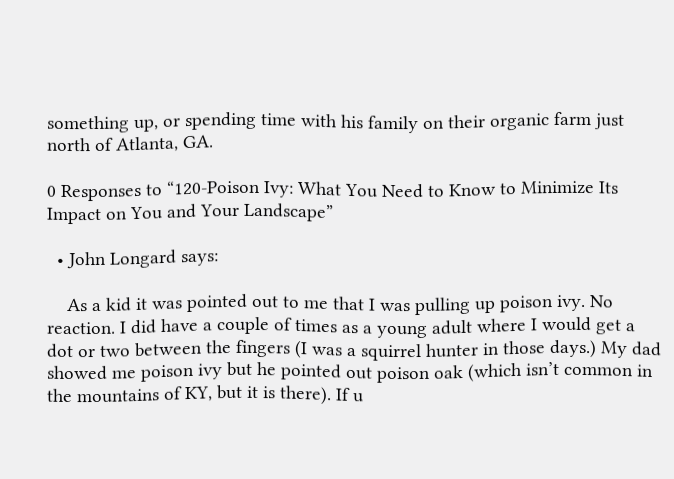something up, or spending time with his family on their organic farm just north of Atlanta, GA.

0 Responses to “120-Poison Ivy: What You Need to Know to Minimize Its Impact on You and Your Landscape”

  • John Longard says:

    As a kid it was pointed out to me that I was pulling up poison ivy. No reaction. I did have a couple of times as a young adult where I would get a dot or two between the fingers (I was a squirrel hunter in those days.) My dad showed me poison ivy but he pointed out poison oak (which isn’t common in the mountains of KY, but it is there). If u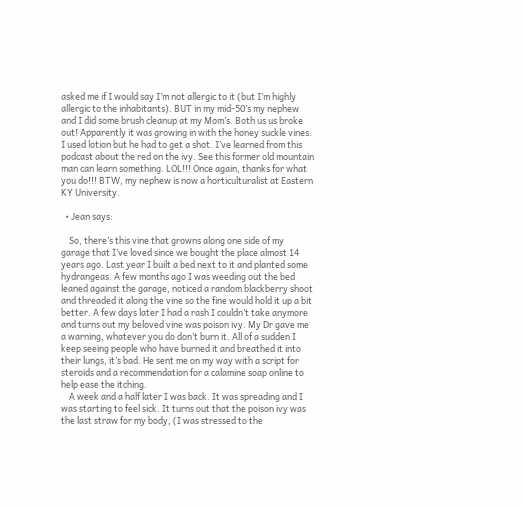asked me if I would say I’m not allergic to it (but I’m highly allergic to the inhabitants). BUT in my mid-50’s my nephew and I did some brush cleanup at my Mom’s. Both us us broke out! Apparently it was growing in with the honey suckle vines. I used lotion but he had to get a shot. I’ve learned from this podcast about the red on the ivy. See this former old mountain man can learn something. LOL!!! Once again, thanks for what you do!!! BTW, my nephew is now a horticulturalist at Eastern KY University.

  • Jean says:

    So, there’s this vine that growns along one side of my garage that I’ve loved since we bought the place almost 14 years ago. Last year I built a bed next to it and planted some hydrangeas. A few months ago I was weeding out the bed leaned against the garage, noticed a random blackberry shoot and threaded it along the vine so the fine would hold it up a bit better. A few days later I had a rash I couldn’t take anymore and turns out my beloved vine was poison ivy. My Dr gave me a warning, whatever you do don’t burn it. All of a sudden I keep seeing people who have burned it and breathed it into their lungs, it’s bad. He sent me on my way with a script for steroids and a recommendation for a calamine soap online to help ease the itching.
    A week and a half later I was back. It was spreading and I was starting to feel sick. It turns out that the poison ivy was the last straw for my body, (I was stressed to the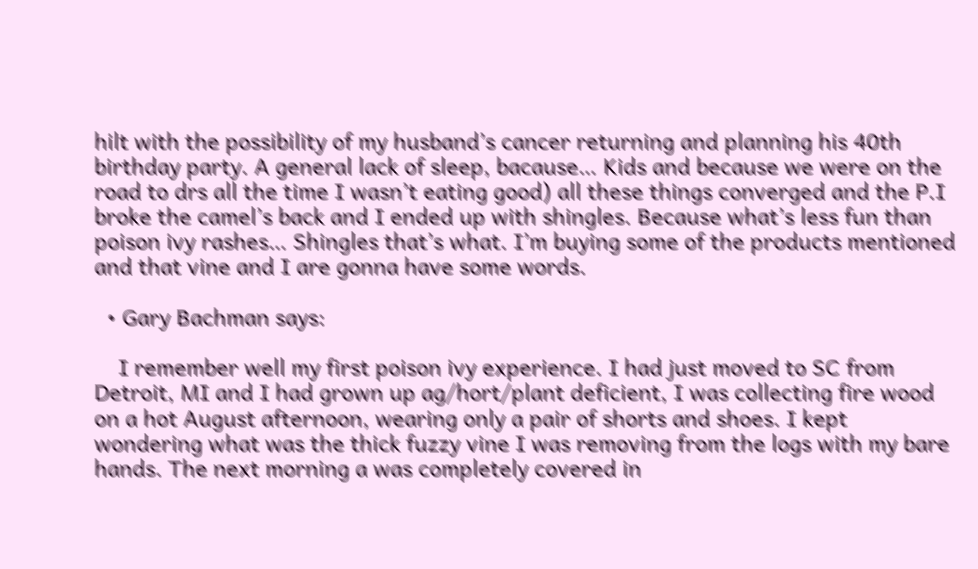hilt with the possibility of my husband’s cancer returning and planning his 40th birthday party. A general lack of sleep, bacause… Kids and because we were on the road to drs all the time I wasn’t eating good) all these things converged and the P.I broke the camel’s back and I ended up with shingles. Because what’s less fun than poison ivy rashes… Shingles that’s what. I’m buying some of the products mentioned and that vine and I are gonna have some words.

  • Gary Bachman says:

    I remember well my first poison ivy experience. I had just moved to SC from Detroit, MI and I had grown up ag/hort/plant deficient, I was collecting fire wood on a hot August afternoon, wearing only a pair of shorts and shoes. I kept wondering what was the thick fuzzy vine I was removing from the logs with my bare hands. The next morning a was completely covered in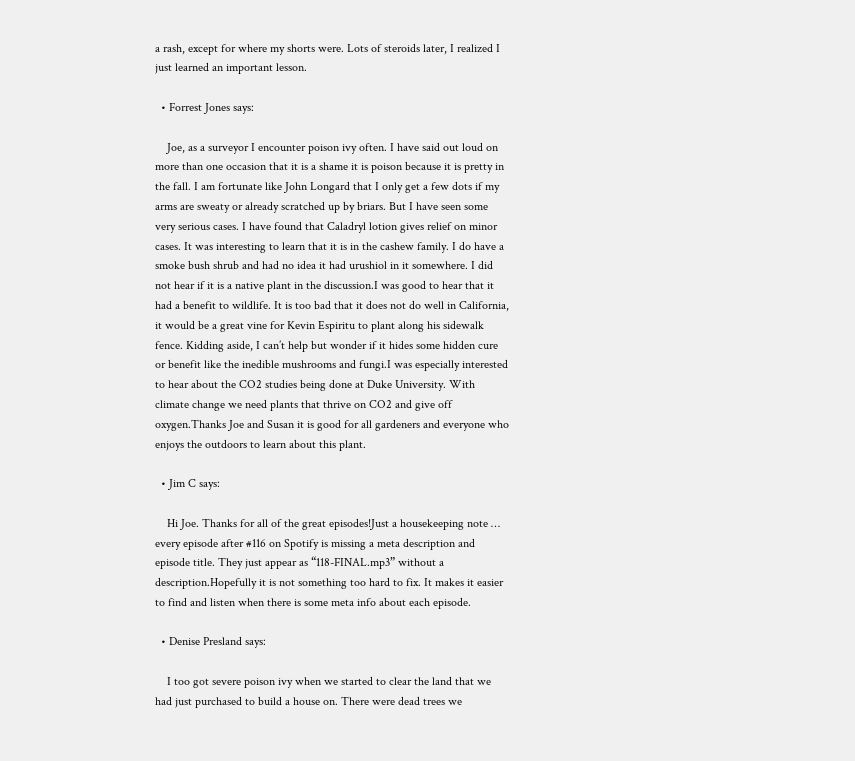a rash, except for where my shorts were. Lots of steroids later, I realized I just learned an important lesson.

  • Forrest Jones says:

    Joe, as a surveyor I encounter poison ivy often. I have said out loud on more than one occasion that it is a shame it is poison because it is pretty in the fall. I am fortunate like John Longard that I only get a few dots if my arms are sweaty or already scratched up by briars. But I have seen some very serious cases. I have found that Caladryl lotion gives relief on minor cases. It was interesting to learn that it is in the cashew family. I do have a smoke bush shrub and had no idea it had urushiol in it somewhere. I did not hear if it is a native plant in the discussion.I was good to hear that it had a benefit to wildlife. It is too bad that it does not do well in California, it would be a great vine for Kevin Espiritu to plant along his sidewalk fence. Kidding aside, I can’t help but wonder if it hides some hidden cure or benefit like the inedible mushrooms and fungi.I was especially interested to hear about the CO2 studies being done at Duke University. With climate change we need plants that thrive on CO2 and give off oxygen.Thanks Joe and Susan it is good for all gardeners and everyone who enjoys the outdoors to learn about this plant.

  • Jim C says:

    Hi Joe. Thanks for all of the great episodes!Just a housekeeping note … every episode after #116 on Spotify is missing a meta description and episode title. They just appear as “118-FINAL.mp3” without a description.Hopefully it is not something too hard to fix. It makes it easier to find and listen when there is some meta info about each episode.

  • Denise Presland says:

    I too got severe poison ivy when we started to clear the land that we had just purchased to build a house on. There were dead trees we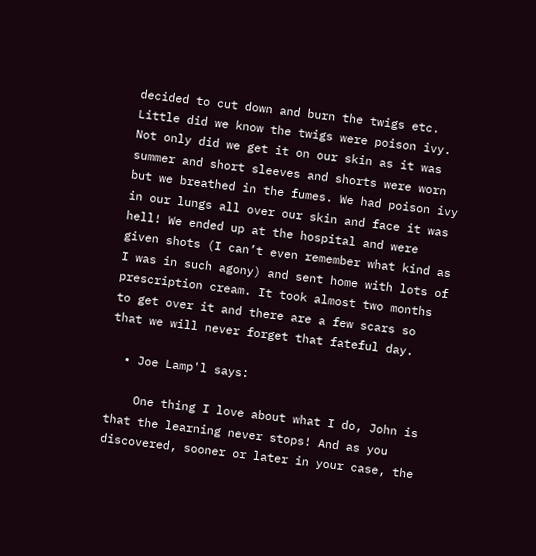decided to cut down and burn the twigs etc. Little did we know the twigs were poison ivy. Not only did we get it on our skin as it was summer and short sleeves and shorts were worn but we breathed in the fumes. We had poison ivy in our lungs all over our skin and face it was hell! We ended up at the hospital and were given shots (I can’t even remember what kind as I was in such agony) and sent home with lots of prescription cream. It took almost two months to get over it and there are a few scars so that we will never forget that fateful day.

  • Joe Lamp'l says:

    One thing I love about what I do, John is that the learning never stops! And as you discovered, sooner or later in your case, the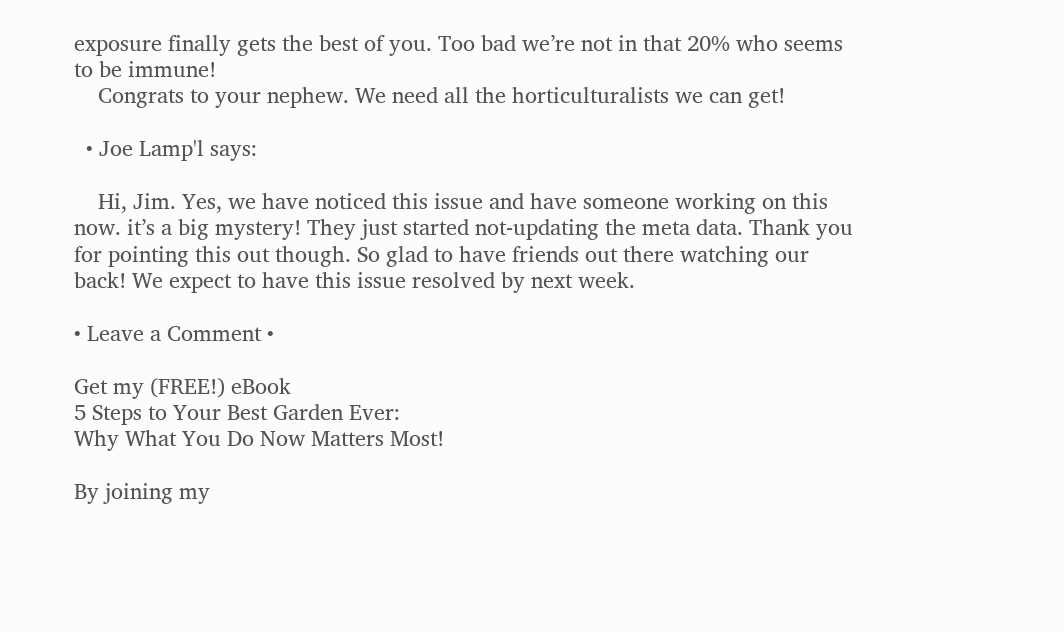exposure finally gets the best of you. Too bad we’re not in that 20% who seems to be immune!
    Congrats to your nephew. We need all the horticulturalists we can get!

  • Joe Lamp'l says:

    Hi, Jim. Yes, we have noticed this issue and have someone working on this now. it’s a big mystery! They just started not-updating the meta data. Thank you for pointing this out though. So glad to have friends out there watching our back! We expect to have this issue resolved by next week.

• Leave a Comment •

Get my (FREE!) eBook
5 Steps to Your Best Garden Ever:
Why What You Do Now Matters Most!

By joining my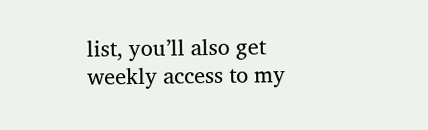list, you’ll also get weekly access to my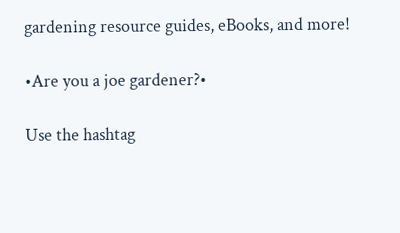gardening resource guides, eBooks, and more!

•Are you a joe gardener?•

Use the hashtag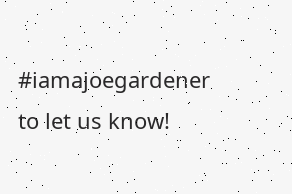#iamajoegardener to let us know!